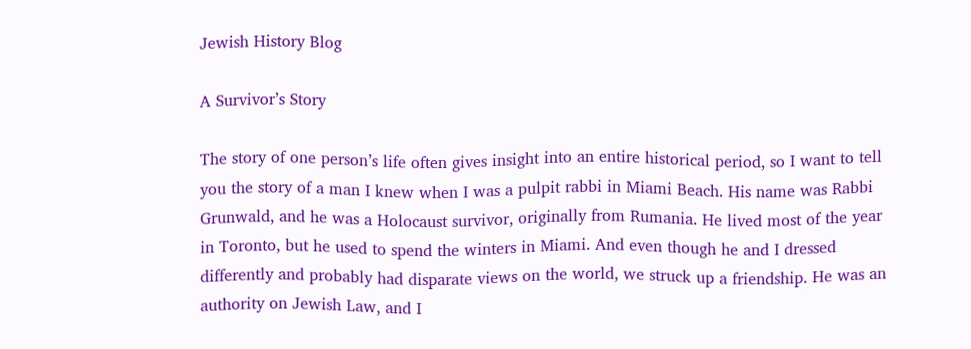Jewish History Blog

A Survivor’s Story

The story of one person’s life often gives insight into an entire historical period, so I want to tell you the story of a man I knew when I was a pulpit rabbi in Miami Beach. His name was Rabbi Grunwald, and he was a Holocaust survivor, originally from Rumania. He lived most of the year in Toronto, but he used to spend the winters in Miami. And even though he and I dressed differently and probably had disparate views on the world, we struck up a friendship. He was an authority on Jewish Law, and I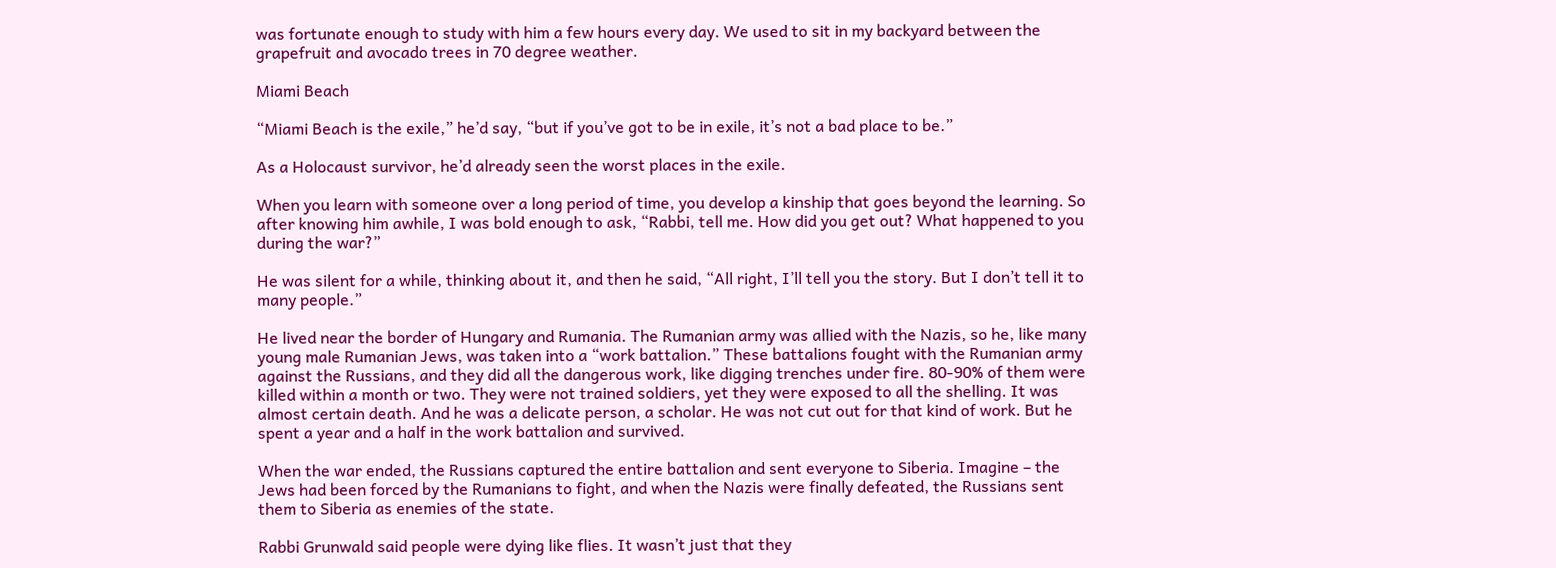was fortunate enough to study with him a few hours every day. We used to sit in my backyard between the grapefruit and avocado trees in 70 degree weather.

Miami Beach

“Miami Beach is the exile,” he’d say, “but if you’ve got to be in exile, it’s not a bad place to be.”

As a Holocaust survivor, he’d already seen the worst places in the exile.

When you learn with someone over a long period of time, you develop a kinship that goes beyond the learning. So after knowing him awhile, I was bold enough to ask, “Rabbi, tell me. How did you get out? What happened to you during the war?”

He was silent for a while, thinking about it, and then he said, “All right, I’ll tell you the story. But I don’t tell it to many people.”

He lived near the border of Hungary and Rumania. The Rumanian army was allied with the Nazis, so he, like many young male Rumanian Jews, was taken into a “work battalion.” These battalions fought with the Rumanian army against the Russians, and they did all the dangerous work, like digging trenches under fire. 80-90% of them were killed within a month or two. They were not trained soldiers, yet they were exposed to all the shelling. It was almost certain death. And he was a delicate person, a scholar. He was not cut out for that kind of work. But he spent a year and a half in the work battalion and survived.

When the war ended, the Russians captured the entire battalion and sent everyone to Siberia. Imagine – the Jews had been forced by the Rumanians to fight, and when the Nazis were finally defeated, the Russians sent them to Siberia as enemies of the state.

Rabbi Grunwald said people were dying like flies. It wasn’t just that they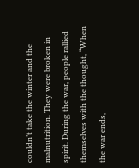couldn’t take the winter and the malnutrition. They were broken in spirit. During the war, people rallied themselves with the thought, “When the war ends,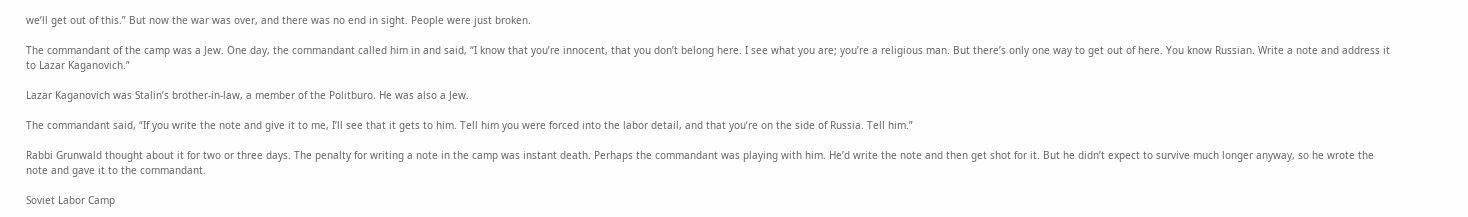we’ll get out of this.” But now the war was over, and there was no end in sight. People were just broken.

The commandant of the camp was a Jew. One day, the commandant called him in and said, “I know that you’re innocent, that you don’t belong here. I see what you are; you’re a religious man. But there’s only one way to get out of here. You know Russian. Write a note and address it to Lazar Kaganovich.”

Lazar Kaganovich was Stalin’s brother-in-law, a member of the Politburo. He was also a Jew.

The commandant said, “If you write the note and give it to me, I’ll see that it gets to him. Tell him you were forced into the labor detail, and that you’re on the side of Russia. Tell him.”

Rabbi Grunwald thought about it for two or three days. The penalty for writing a note in the camp was instant death. Perhaps the commandant was playing with him. He’d write the note and then get shot for it. But he didn’t expect to survive much longer anyway, so he wrote the note and gave it to the commandant.

Soviet Labor Camp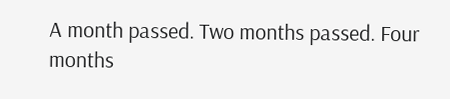A month passed. Two months passed. Four months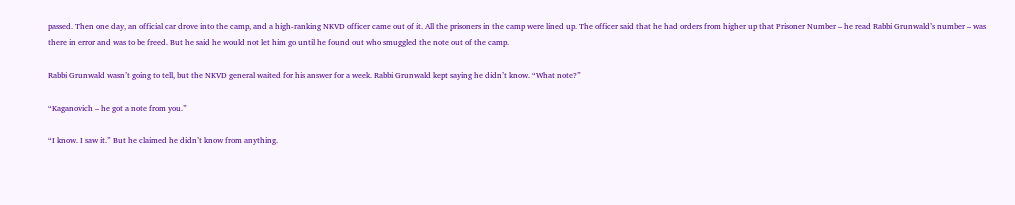passed. Then one day, an official car drove into the camp, and a high-ranking NKVD officer came out of it. All the prisoners in the camp were lined up. The officer said that he had orders from higher up that Prisoner Number – he read Rabbi Grunwald’s number – was there in error and was to be freed. But he said he would not let him go until he found out who smuggled the note out of the camp.

Rabbi Grunwald wasn’t going to tell, but the NKVD general waited for his answer for a week. Rabbi Grunwald kept saying he didn’t know. “What note?”

“Kaganovich – he got a note from you.”

“I know. I saw it.” But he claimed he didn’t know from anything.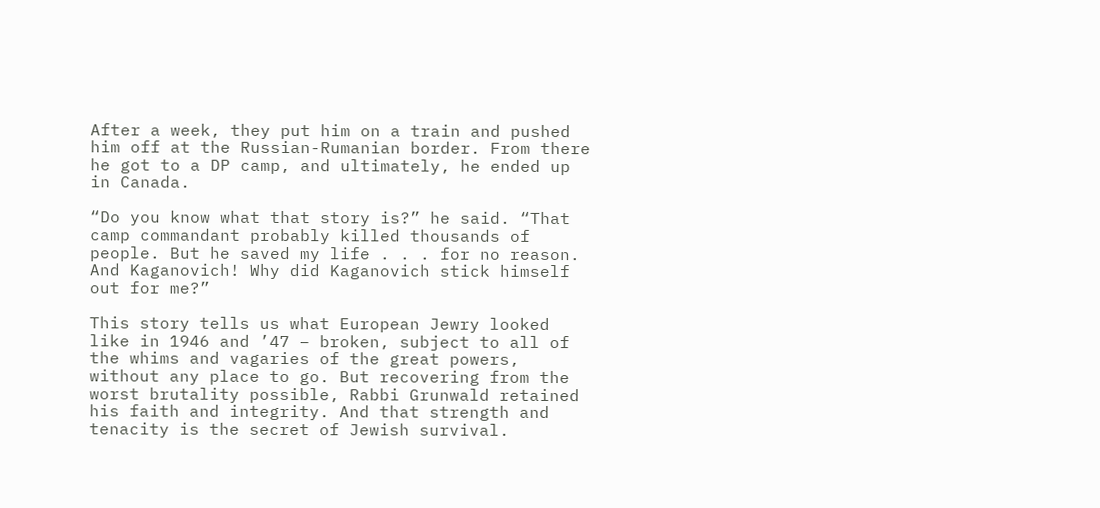After a week, they put him on a train and pushed him off at the Russian-Rumanian border. From there he got to a DP camp, and ultimately, he ended up in Canada.

“Do you know what that story is?” he said. “That camp commandant probably killed thousands of people. But he saved my life . . . for no reason. And Kaganovich! Why did Kaganovich stick himself out for me?”

This story tells us what European Jewry looked like in 1946 and ’47 – broken, subject to all of the whims and vagaries of the great powers, without any place to go. But recovering from the worst brutality possible, Rabbi Grunwald retained his faith and integrity. And that strength and tenacity is the secret of Jewish survival.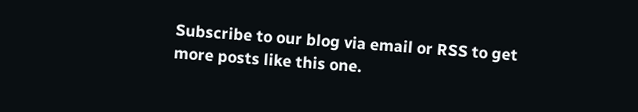Subscribe to our blog via email or RSS to get more posts like this one.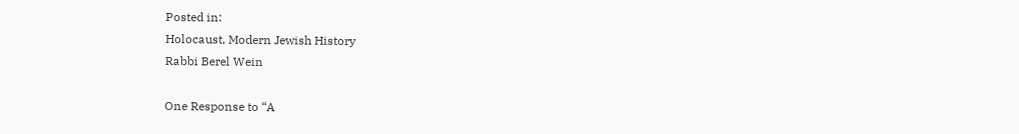Posted in:
Holocaust, Modern Jewish History
Rabbi Berel Wein

One Response to “A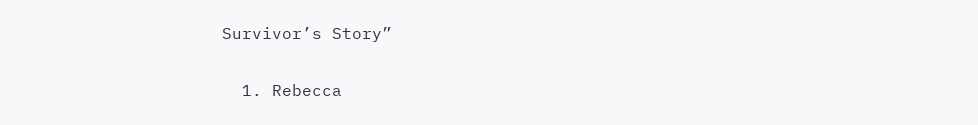Survivor’s Story”

  1. Rebecca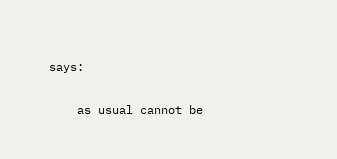says:

    as usual cannot be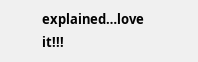explained…love it!!!